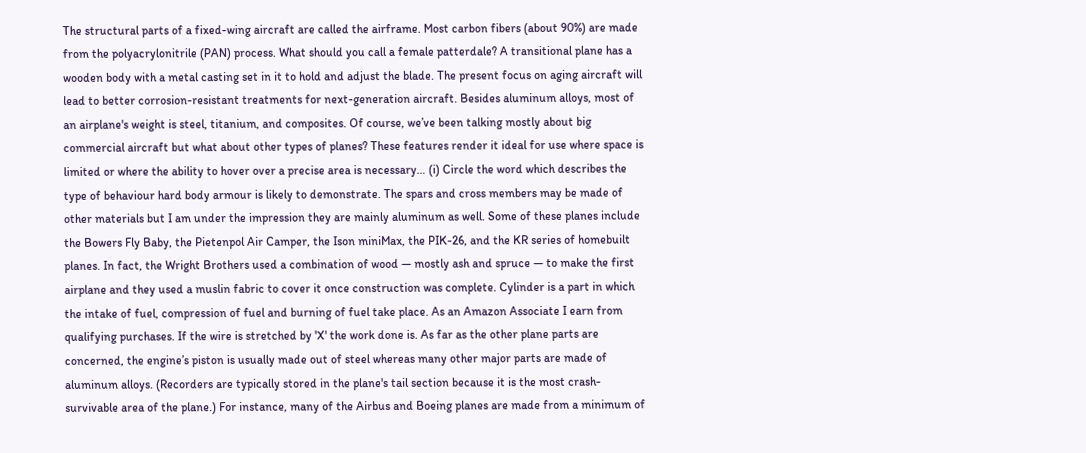The structural parts of a fixed-wing aircraft are called the airframe. Most carbon fibers (about 90%) are made from the polyacrylonitrile (PAN) process. What should you call a female patterdale? A transitional plane has a wooden body with a metal casting set in it to hold and adjust the blade. The present focus on aging aircraft will lead to better corrosion-resistant treatments for next-generation aircraft. Besides aluminum alloys, most of an airplane's weight is steel, titanium, and composites. Of course, we’ve been talking mostly about big commercial aircraft but what about other types of planes? These features render it ideal for use where space is limited or where the ability to hover over a precise area is necessary… (i) Circle the word which describes the type of behaviour hard body armour is likely to demonstrate. The spars and cross members may be made of other materials but I am under the impression they are mainly aluminum as well. Some of these planes include the Bowers Fly Baby, the Pietenpol Air Camper, the Ison miniMax, the PIK-26, and the KR series of homebuilt planes. In fact, the Wright Brothers used a combination of wood — mostly ash and spruce — to make the first airplane and they used a muslin fabric to cover it once construction was complete. Cylinder is a part in which the intake of fuel, compression of fuel and burning of fuel take place. As an Amazon Associate I earn from qualifying purchases. If the wire is stretched by 'X' the work done is. As far as the other plane parts are concerned, the engine’s piston is usually made out of steel whereas many other major parts are made of aluminum alloys. (Recorders are typically stored in the plane's tail section because it is the most crash-survivable area of the plane.) For instance, many of the Airbus and Boeing planes are made from a minimum of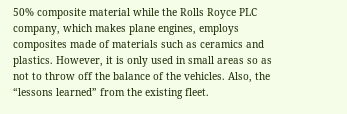50% composite material while the Rolls Royce PLC company, which makes plane engines, employs composites made of materials such as ceramics and plastics. However, it is only used in small areas so as not to throw off the balance of the vehicles. Also, the “lessons learned” from the existing fleet.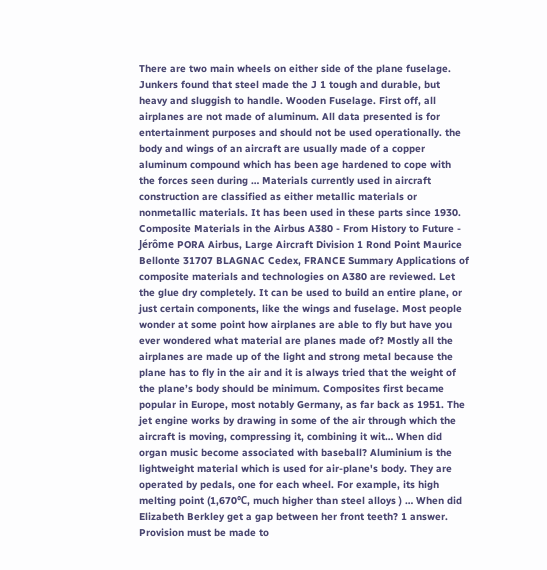There are two main wheels on either side of the plane fuselage. Junkers found that steel made the J 1 tough and durable, but heavy and sluggish to handle. Wooden Fuselage. First off, all airplanes are not made of aluminum. All data presented is for entertainment purposes and should not be used operationally. the body and wings of an aircraft are usually made of a copper aluminum compound which has been age hardened to cope with the forces seen during … Materials currently used in aircraft construction are classified as either metallic materials or nonmetallic materials. It has been used in these parts since 1930. Composite Materials in the Airbus A380 - From History to Future - Jérôme PORA Airbus, Large Aircraft Division 1 Rond Point Maurice Bellonte 31707 BLAGNAC Cedex, FRANCE Summary Applications of composite materials and technologies on A380 are reviewed. Let the glue dry completely. It can be used to build an entire plane, or just certain components, like the wings and fuselage. Most people wonder at some point how airplanes are able to fly but have you ever wondered what material are planes made of? Mostly all the airplanes are made up of the light and strong metal because the plane has to fly in the air and it is always tried that the weight of the plane’s body should be minimum. Composites first became popular in Europe, most notably Germany, as far back as 1951. The jet engine works by drawing in some of the air through which the aircraft is moving, compressing it, combining it wit… When did organ music become associated with baseball? Aluminium is the lightweight material which is used for air-plane's body. They are operated by pedals, one for each wheel. For example, its high melting point (1,670℃, much higher than steel alloys ) … When did Elizabeth Berkley get a gap between her front teeth? 1 answer. Provision must be made to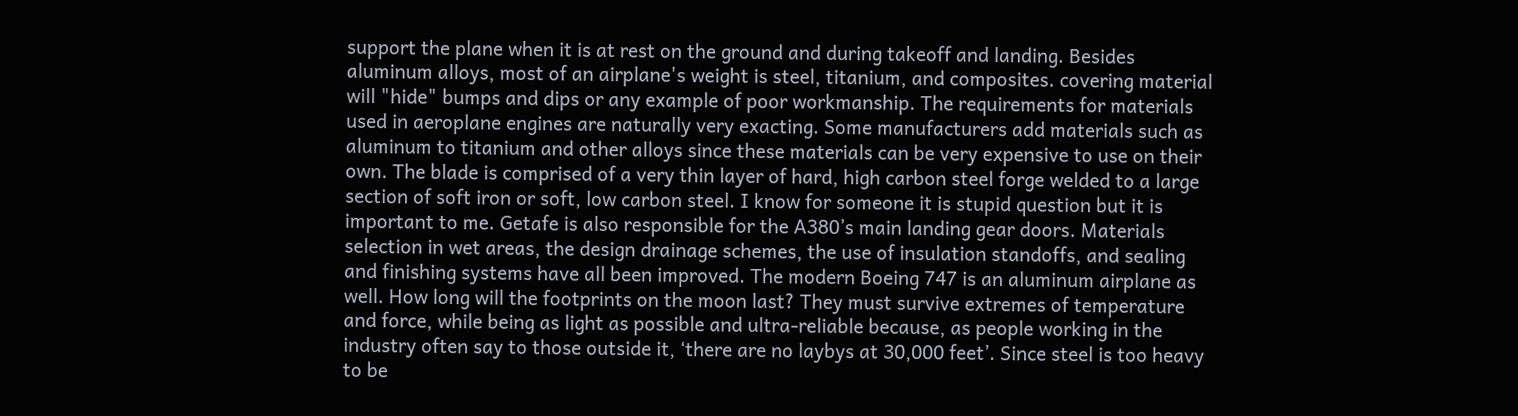support the plane when it is at rest on the ground and during takeoff and landing. Besides aluminum alloys, most of an airplane's weight is steel, titanium, and composites. covering material will "hide" bumps and dips or any example of poor workmanship. The requirements for materials used in aeroplane engines are naturally very exacting. Some manufacturers add materials such as aluminum to titanium and other alloys since these materials can be very expensive to use on their own. The blade is comprised of a very thin layer of hard, high carbon steel forge welded to a large section of soft iron or soft, low carbon steel. I know for someone it is stupid question but it is important to me. Getafe is also responsible for the A380’s main landing gear doors. Materials selection in wet areas, the design drainage schemes, the use of insulation standoffs, and sealing and finishing systems have all been improved. The modern Boeing 747 is an aluminum airplane as well. How long will the footprints on the moon last? They must survive extremes of temperature and force, while being as light as possible and ultra-reliable because, as people working in the industry often say to those outside it, ‘there are no laybys at 30,000 feet’. Since steel is too heavy to be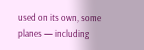used on its own, some planes — including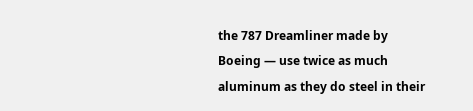the 787 Dreamliner made by Boeing — use twice as much aluminum as they do steel in their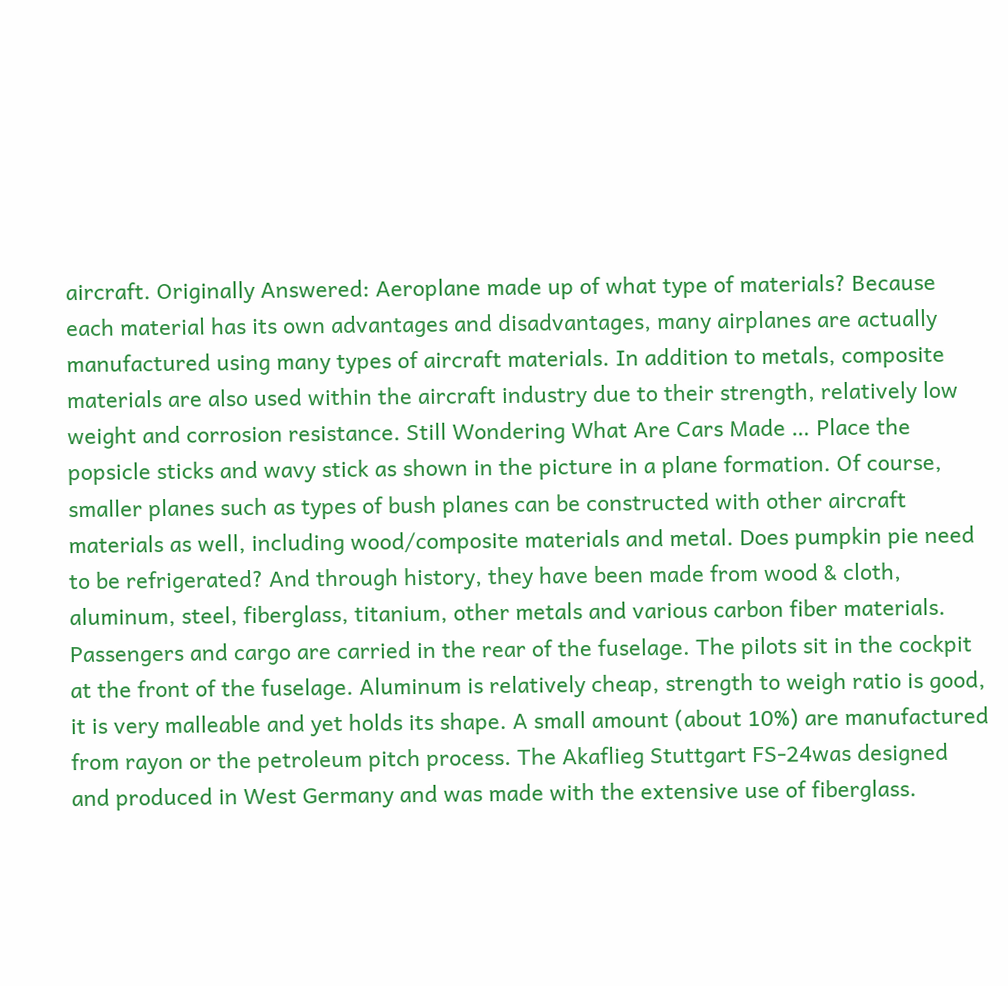aircraft. Originally Answered: Aeroplane made up of what type of materials? Because each material has its own advantages and disadvantages, many airplanes are actually manufactured using many types of aircraft materials. In addition to metals, composite materials are also used within the aircraft industry due to their strength, relatively low weight and corrosion resistance. Still Wondering What Are Cars Made … Place the popsicle sticks and wavy stick as shown in the picture in a plane formation. Of course, smaller planes such as types of bush planes can be constructed with other aircraft materials as well, including wood/composite materials and metal. Does pumpkin pie need to be refrigerated? And through history, they have been made from wood & cloth, aluminum, steel, fiberglass, titanium, other metals and various carbon fiber materials. Passengers and cargo are carried in the rear of the fuselage. The pilots sit in the cockpit at the front of the fuselage. Aluminum is relatively cheap, strength to weigh ratio is good, it is very malleable and yet holds its shape. A small amount (about 10%) are manufactured from rayon or the petroleum pitch process. The Akaflieg Stuttgart FS-24was designed and produced in West Germany and was made with the extensive use of fiberglass.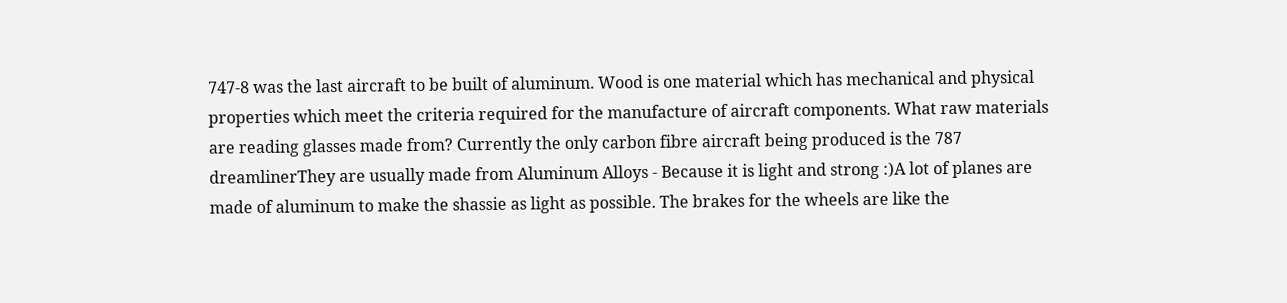747-8 was the last aircraft to be built of aluminum. Wood is one material which has mechanical and physical properties which meet the criteria required for the manufacture of aircraft components. What raw materials are reading glasses made from? Currently the only carbon fibre aircraft being produced is the 787 dreamlinerThey are usually made from Aluminum Alloys - Because it is light and strong :)A lot of planes are made of aluminum to make the shassie as light as possible. The brakes for the wheels are like the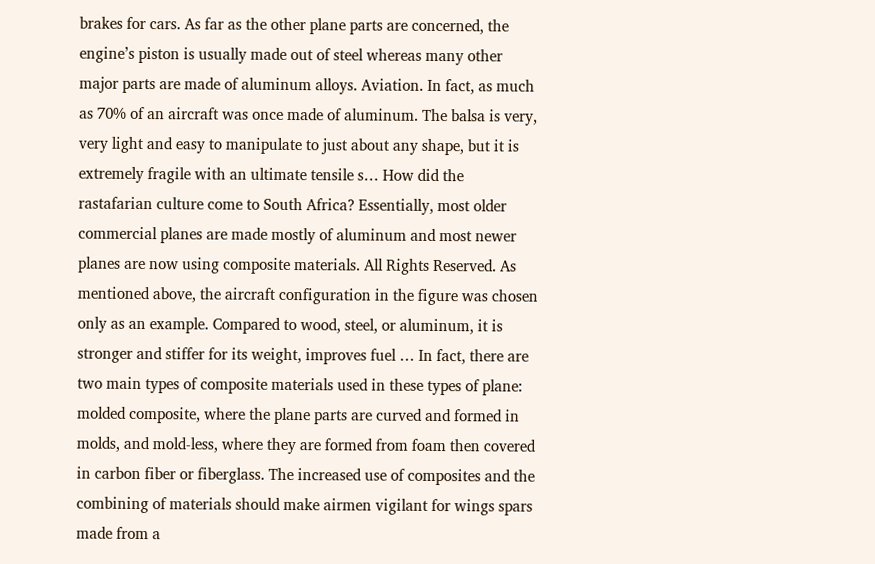brakes for cars. As far as the other plane parts are concerned, the engine’s piston is usually made out of steel whereas many other major parts are made of aluminum alloys. Aviation. In fact, as much as 70% of an aircraft was once made of aluminum. The balsa is very, very light and easy to manipulate to just about any shape, but it is extremely fragile with an ultimate tensile s… How did the rastafarian culture come to South Africa? Essentially, most older commercial planes are made mostly of aluminum and most newer planes are now using composite materials. All Rights Reserved. As mentioned above, the aircraft configuration in the figure was chosen only as an example. Compared to wood, steel, or aluminum, it is stronger and stiffer for its weight, improves fuel … In fact, there are two main types of composite materials used in these types of plane: molded composite, where the plane parts are curved and formed in molds, and mold-less, where they are formed from foam then covered in carbon fiber or fiberglass. The increased use of composites and the combining of materials should make airmen vigilant for wings spars made from a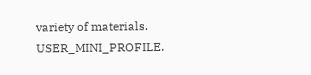variety of materials. USER_MINI_PROFILE.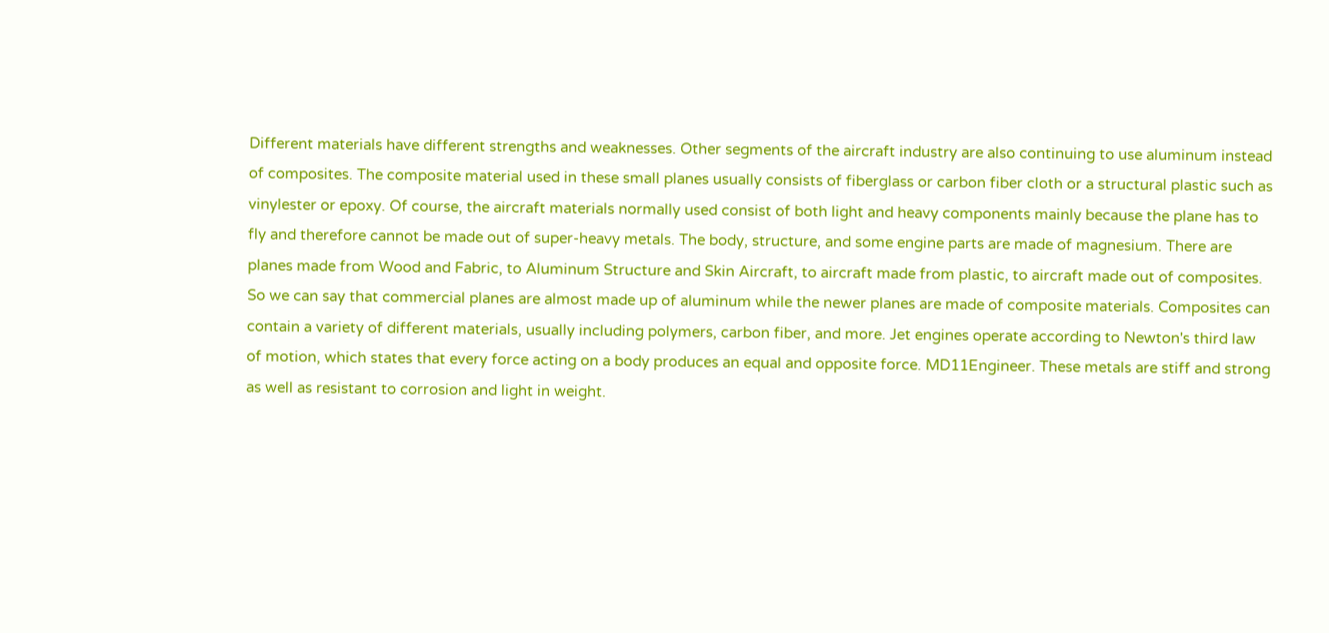Different materials have different strengths and weaknesses. Other segments of the aircraft industry are also continuing to use aluminum instead of composites. The composite material used in these small planes usually consists of fiberglass or carbon fiber cloth or a structural plastic such as vinylester or epoxy. Of course, the aircraft materials normally used consist of both light and heavy components mainly because the plane has to fly and therefore cannot be made out of super-heavy metals. The body, structure, and some engine parts are made of magnesium. There are planes made from Wood and Fabric, to Aluminum Structure and Skin Aircraft, to aircraft made from plastic, to aircraft made out of composites. So we can say that commercial planes are almost made up of aluminum while the newer planes are made of composite materials. Composites can contain a variety of different materials, usually including polymers, carbon fiber, and more. Jet engines operate according to Newton's third law of motion, which states that every force acting on a body produces an equal and opposite force. MD11Engineer. These metals are stiff and strong as well as resistant to corrosion and light in weight.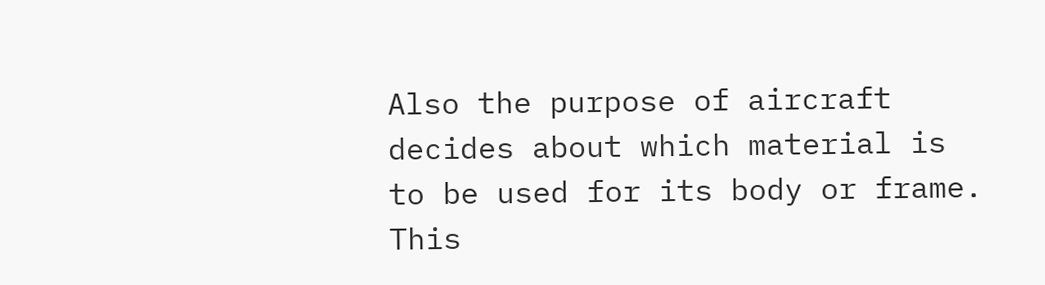Also the purpose of aircraft decides about which material is to be used for its body or frame. This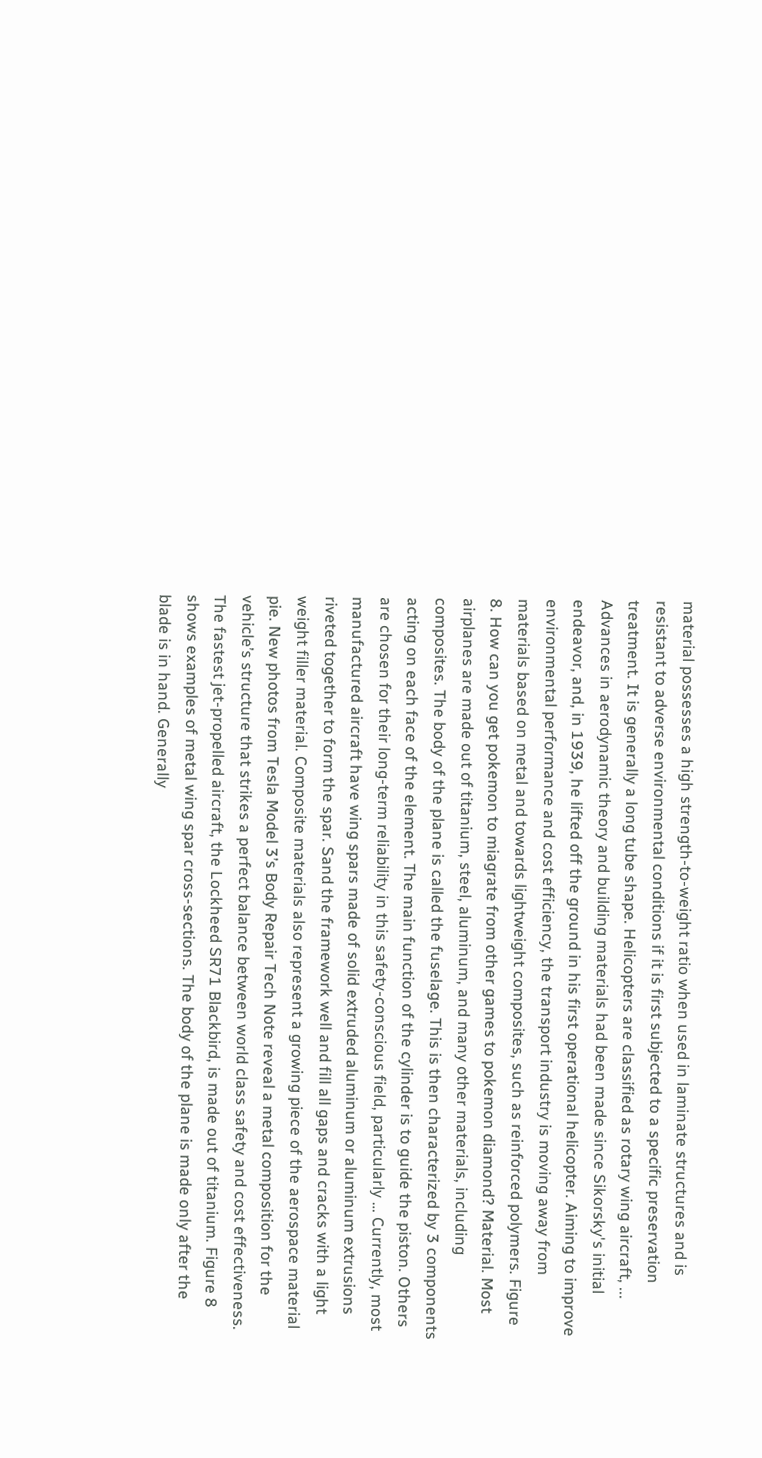material possesses a high strength-to-weight ratio when used in laminate structures and is resistant to adverse environmental conditions if it is first subjected to a specific preservation treatment. It is generally a long tube shape. Helicopters are classified as rotary wing aircraft, ... Advances in aerodynamic theory and building materials had been made since Sikorsky's initial endeavor, and, in 1939, he lifted off the ground in his first operational helicopter. Aiming to improve environmental performance and cost efficiency, the transport industry is moving away from materials based on metal and towards lightweight composites, such as reinforced polymers. Figure 8. How can you get pokemon to miagrate from other games to pokemon diamond? Material. Most airplanes are made out of titanium, steel, aluminum, and many other materials, including composites. The body of the plane is called the fuselage. This is then characterized by 3 components acting on each face of the element. The main function of the cylinder is to guide the piston. Others are chosen for their long-term reliability in this safety-conscious field, particularly … Currently, most manufactured aircraft have wing spars made of solid extruded aluminum or aluminum extrusions riveted together to form the spar. Sand the framework well and fill all gaps and cracks with a light weight filler material. Composite materials also represent a growing piece of the aerospace material pie. New photos from Tesla Model 3’s Body Repair Tech Note reveal a metal composition for the vehicle’s structure that strikes a perfect balance between world class safety and cost effectiveness. The fastest jet-propelled aircraft, the Lockheed SR71 Blackbird, is made out of titanium. Figure 8 shows examples of metal wing spar cross-sections. The body of the plane is made only after the blade is in hand. Generally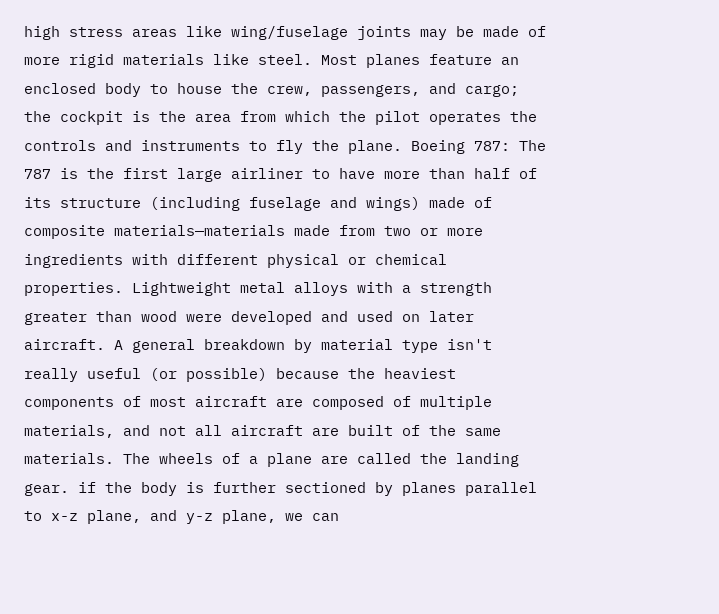high stress areas like wing/fuselage joints may be made of more rigid materials like steel. Most planes feature an enclosed body to house the crew, passengers, and cargo; the cockpit is the area from which the pilot operates the controls and instruments to fly the plane. Boeing 787: The 787 is the first large airliner to have more than half of its structure (including fuselage and wings) made of composite materials—materials made from two or more ingredients with different physical or chemical properties. Lightweight metal alloys with a strength greater than wood were developed and used on later aircraft. A general breakdown by material type isn't really useful (or possible) because the heaviest components of most aircraft are composed of multiple materials, and not all aircraft are built of the same materials. The wheels of a plane are called the landing gear. if the body is further sectioned by planes parallel to x-z plane, and y-z plane, we can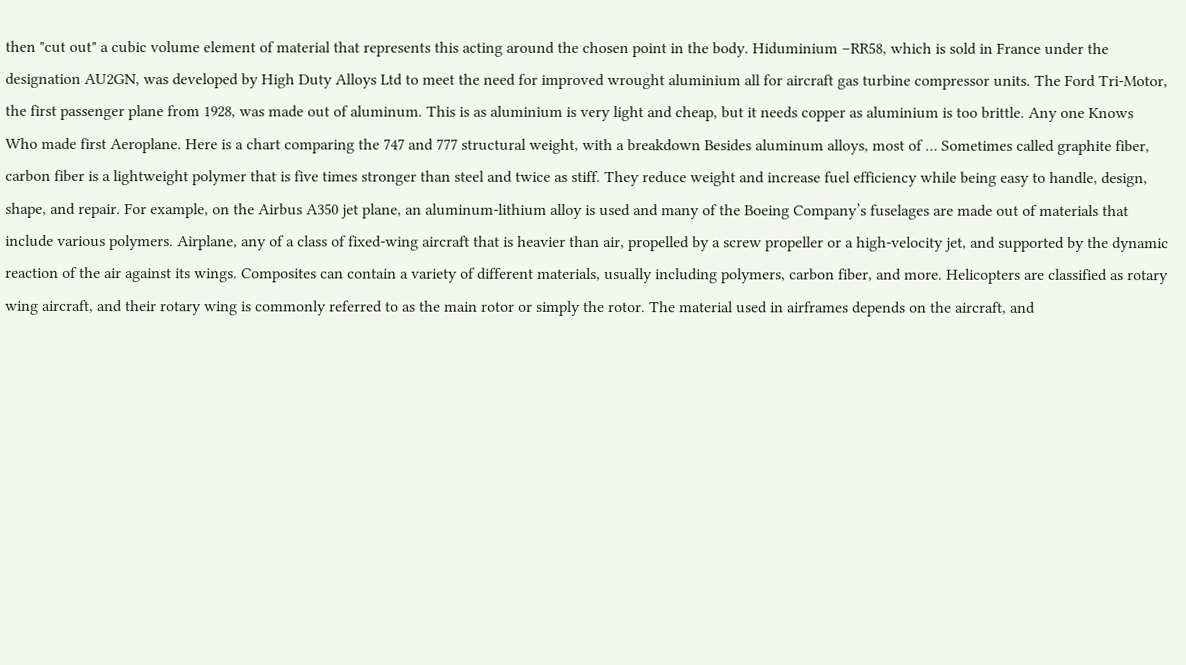then "cut out" a cubic volume element of material that represents this acting around the chosen point in the body. Hiduminium –RR58, which is sold in France under the designation AU2GN, was developed by High Duty Alloys Ltd to meet the need for improved wrought aluminium all for aircraft gas turbine compressor units. The Ford Tri-Motor, the first passenger plane from 1928, was made out of aluminum. This is as aluminium is very light and cheap, but it needs copper as aluminium is too brittle. Any one Knows Who made first Aeroplane. Here is a chart comparing the 747 and 777 structural weight, with a breakdown Besides aluminum alloys, most of … Sometimes called graphite fiber, carbon fiber is a lightweight polymer that is five times stronger than steel and twice as stiff. They reduce weight and increase fuel efficiency while being easy to handle, design, shape, and repair. For example, on the Airbus A350 jet plane, an aluminum-lithium alloy is used and many of the Boeing Company’s fuselages are made out of materials that include various polymers. Airplane, any of a class of fixed-wing aircraft that is heavier than air, propelled by a screw propeller or a high-velocity jet, and supported by the dynamic reaction of the air against its wings. Composites can contain a variety of different materials, usually including polymers, carbon fiber, and more. Helicopters are classified as rotary wing aircraft, and their rotary wing is commonly referred to as the main rotor or simply the rotor. The material used in airframes depends on the aircraft, and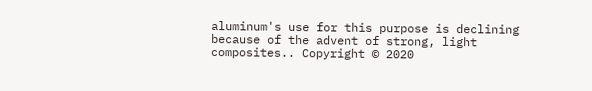aluminum's use for this purpose is declining because of the advent of strong, light composites.. Copyright © 2020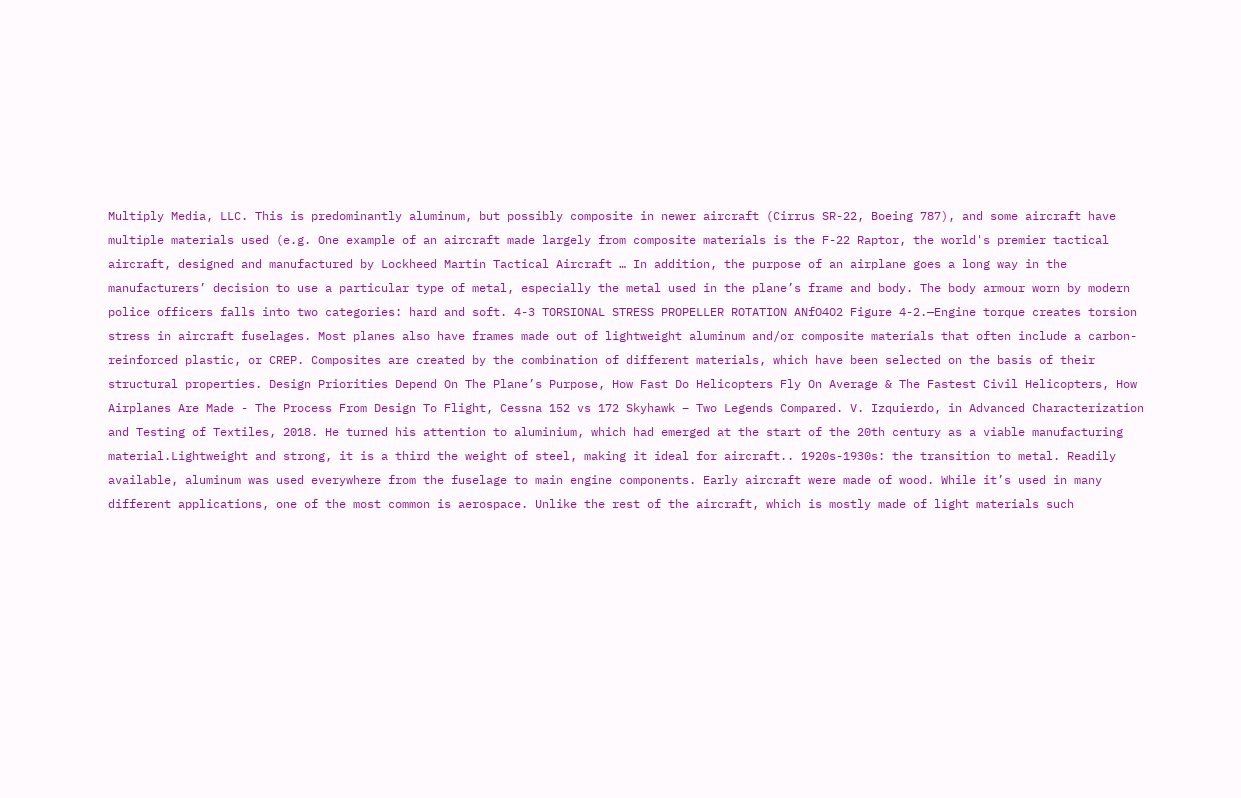Multiply Media, LLC. This is predominantly aluminum, but possibly composite in newer aircraft (Cirrus SR-22, Boeing 787), and some aircraft have multiple materials used (e.g. One example of an aircraft made largely from composite materials is the F-22 Raptor, the world's premier tactical aircraft, designed and manufactured by Lockheed Martin Tactical Aircraft … In addition, the purpose of an airplane goes a long way in the manufacturers’ decision to use a particular type of metal, especially the metal used in the plane’s frame and body. The body armour worn by modern police officers falls into two categories: hard and soft. 4-3 TORSIONAL STRESS PROPELLER ROTATION ANfO4O2 Figure 4-2.—Engine torque creates torsion stress in aircraft fuselages. Most planes also have frames made out of lightweight aluminum and/or composite materials that often include a carbon-reinforced plastic, or CREP. Composites are created by the combination of different materials, which have been selected on the basis of their structural properties. Design Priorities Depend On The Plane’s Purpose, How Fast Do Helicopters Fly On Average & The Fastest Civil Helicopters, How Airplanes Are Made - The Process From Design To Flight, Cessna 152 vs 172 Skyhawk – Two Legends Compared. V. Izquierdo, in Advanced Characterization and Testing of Textiles, 2018. He turned his attention to aluminium, which had emerged at the start of the 20th century as a viable manufacturing material.Lightweight and strong, it is a third the weight of steel, making it ideal for aircraft.. 1920s-1930s: the transition to metal. Readily available, aluminum was used everywhere from the fuselage to main engine components. Early aircraft were made of wood. While it’s used in many different applications, one of the most common is aerospace. Unlike the rest of the aircraft, which is mostly made of light materials such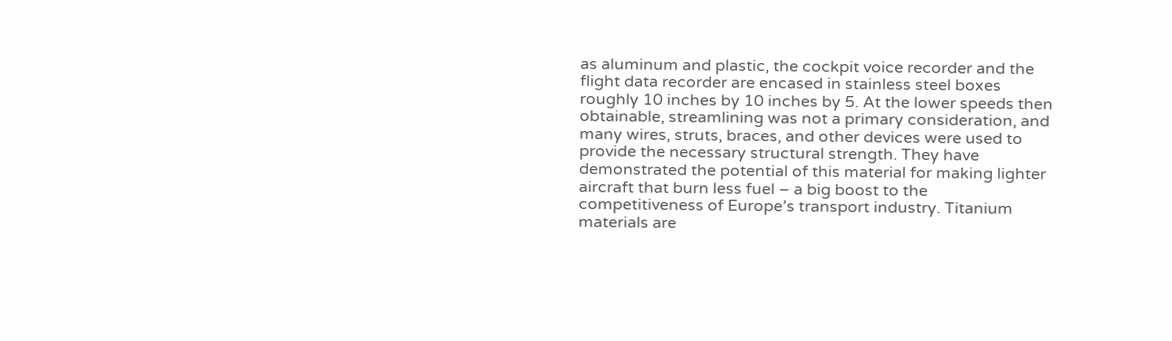as aluminum and plastic, the cockpit voice recorder and the flight data recorder are encased in stainless steel boxes roughly 10 inches by 10 inches by 5. At the lower speeds then obtainable, streamlining was not a primary consideration, and many wires, struts, braces, and other devices were used to provide the necessary structural strength. They have demonstrated the potential of this material for making lighter aircraft that burn less fuel – a big boost to the competitiveness of Europe’s transport industry. Titanium materials are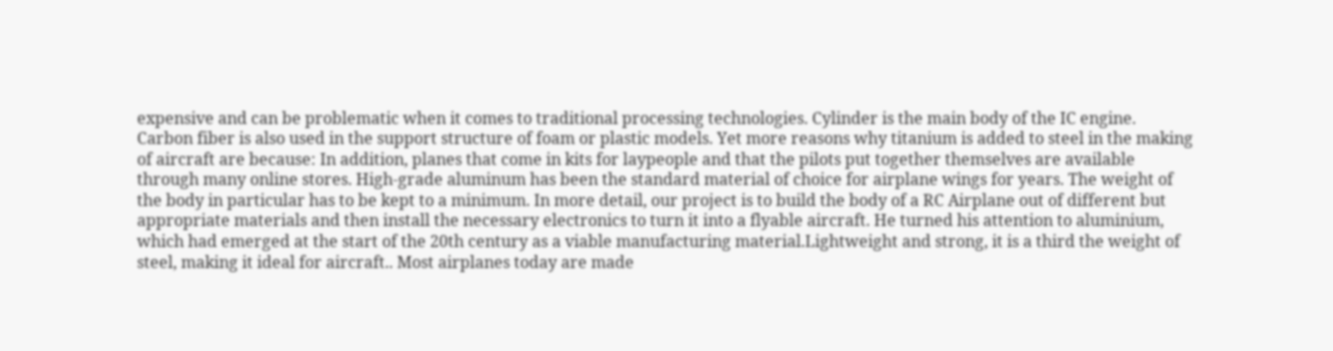expensive and can be problematic when it comes to traditional processing technologies. Cylinder is the main body of the IC engine. Carbon fiber is also used in the support structure of foam or plastic models. Yet more reasons why titanium is added to steel in the making of aircraft are because: In addition, planes that come in kits for laypeople and that the pilots put together themselves are available through many online stores. High-grade aluminum has been the standard material of choice for airplane wings for years. The weight of the body in particular has to be kept to a minimum. In more detail, our project is to build the body of a RC Airplane out of different but appropriate materials and then install the necessary electronics to turn it into a flyable aircraft. He turned his attention to aluminium, which had emerged at the start of the 20th century as a viable manufacturing material.Lightweight and strong, it is a third the weight of steel, making it ideal for aircraft.. Most airplanes today are made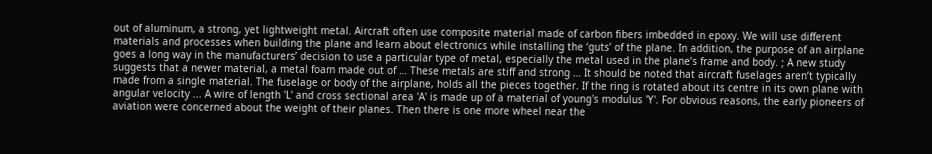out of aluminum, a strong, yet lightweight metal. Aircraft often use composite material made of carbon fibers imbedded in epoxy. We will use different materials and processes when building the plane and learn about electronics while installing the ‘guts’ of the plane. In addition, the purpose of an airplane goes a long way in the manufacturers’ decision to use a particular type of metal, especially the metal used in the plane’s frame and body. ; A new study suggests that a newer material, a metal foam made out of … These metals are stiff and strong … It should be noted that aircraft fuselages aren’t typically made from a single material. The fuselage or body of the airplane, holds all the pieces together. If the ring is rotated about its centre in its own plane with angular velocity ... A wire of length 'L' and cross sectional area 'A' is made up of a material of young's modulus 'Y'. For obvious reasons, the early pioneers of aviation were concerned about the weight of their planes. Then there is one more wheel near the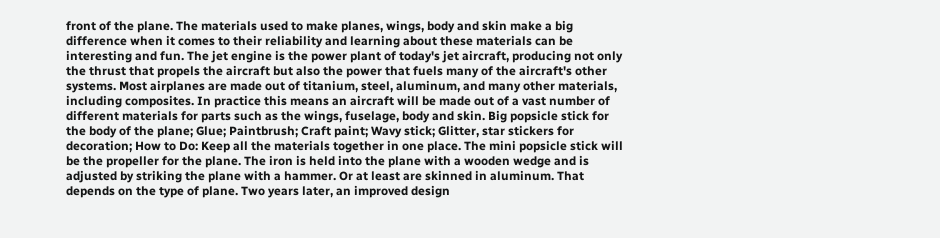front of the plane. The materials used to make planes, wings, body and skin make a big difference when it comes to their reliability and learning about these materials can be interesting and fun. The jet engine is the power plant of today's jet aircraft, producing not only the thrust that propels the aircraft but also the power that fuels many of the aircraft's other systems. Most airplanes are made out of titanium, steel, aluminum, and many other materials, including composites. In practice this means an aircraft will be made out of a vast number of different materials for parts such as the wings, fuselage, body and skin. Big popsicle stick for the body of the plane; Glue; Paintbrush; Craft paint; Wavy stick; Glitter, star stickers for decoration; How to Do: Keep all the materials together in one place. The mini popsicle stick will be the propeller for the plane. The iron is held into the plane with a wooden wedge and is adjusted by striking the plane with a hammer. Or at least are skinned in aluminum. That depends on the type of plane. Two years later, an improved design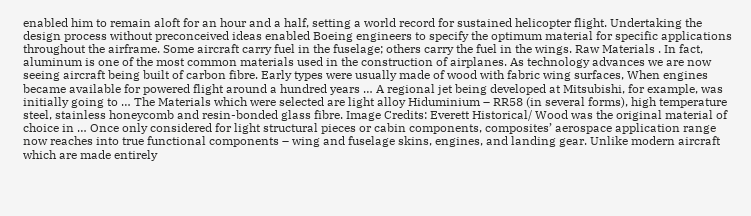enabled him to remain aloft for an hour and a half, setting a world record for sustained helicopter flight. Undertaking the design process without preconceived ideas enabled Boeing engineers to specify the optimum material for specific applications throughout the airframe. Some aircraft carry fuel in the fuselage; others carry the fuel in the wings. Raw Materials . In fact, aluminum is one of the most common materials used in the construction of airplanes. As technology advances we are now seeing aircraft being built of carbon fibre. Early types were usually made of wood with fabric wing surfaces, When engines became available for powered flight around a hundred years … A regional jet being developed at Mitsubishi, for example, was initially going to … The Materials which were selected are light alloy Hiduminium – RR58 (in several forms), high temperature steel, stainless honeycomb and resin-bonded glass fibre. Image Credits: Everett Historical/ Wood was the original material of choice in … Once only considered for light structural pieces or cabin components, composites’ aerospace application range now reaches into true functional components – wing and fuselage skins, engines, and landing gear. Unlike modern aircraft which are made entirely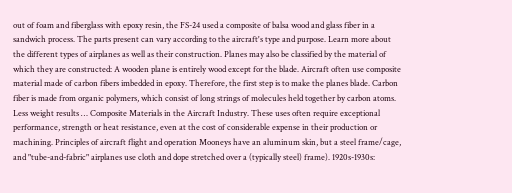out of foam and fiberglass with epoxy resin, the FS-24 used a composite of balsa wood and glass fiber in a sandwich process. The parts present can vary according to the aircraft's type and purpose. Learn more about the different types of airplanes as well as their construction. Planes may also be classified by the material of which they are constructed: A wooden plane is entirely wood except for the blade. Aircraft often use composite material made of carbon fibers imbedded in epoxy. Therefore, the first step is to make the planes blade. Carbon fiber is made from organic polymers, which consist of long strings of molecules held together by carbon atoms. Less weight results … Composite Materials in the Aircraft Industry. These uses often require exceptional performance, strength or heat resistance, even at the cost of considerable expense in their production or machining. Principles of aircraft flight and operation Mooneys have an aluminum skin, but a steel frame/cage, and "tube-and-fabric" airplanes use cloth and dope stretched over a (typically steel) frame). 1920s-1930s: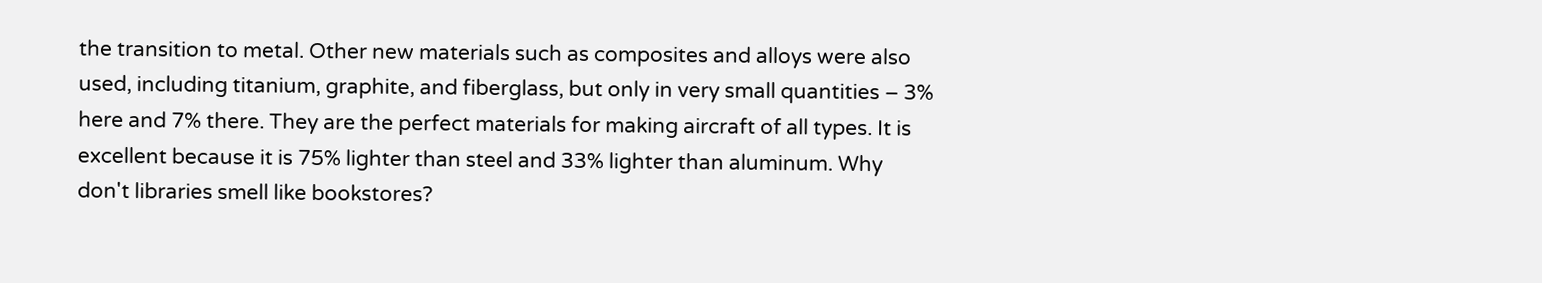the transition to metal. Other new materials such as composites and alloys were also used, including titanium, graphite, and fiberglass, but only in very small quantities – 3% here and 7% there. They are the perfect materials for making aircraft of all types. It is excellent because it is 75% lighter than steel and 33% lighter than aluminum. Why don't libraries smell like bookstores?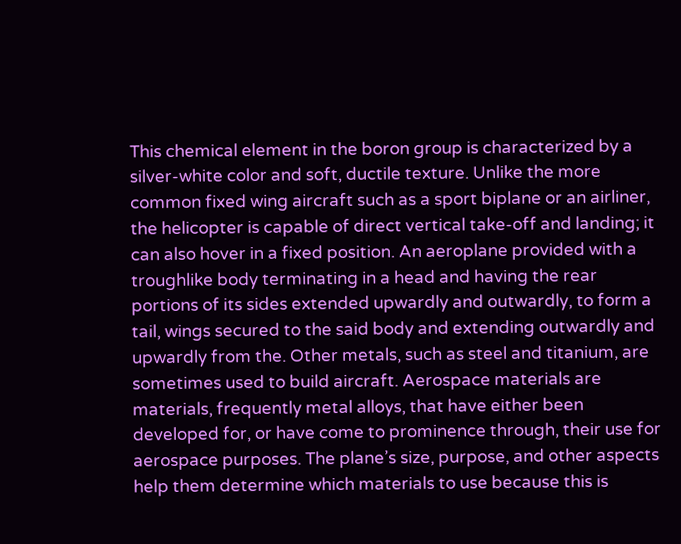This chemical element in the boron group is characterized by a silver-white color and soft, ductile texture. Unlike the more common fixed wing aircraft such as a sport biplane or an airliner, the helicopter is capable of direct vertical take-off and landing; it can also hover in a fixed position. An aeroplane provided with a troughlike body terminating in a head and having the rear portions of its sides extended upwardly and outwardly, to form a tail, wings secured to the said body and extending outwardly and upwardly from the. Other metals, such as steel and titanium, are sometimes used to build aircraft. Aerospace materials are materials, frequently metal alloys, that have either been developed for, or have come to prominence through, their use for aerospace purposes. The plane’s size, purpose, and other aspects help them determine which materials to use because this is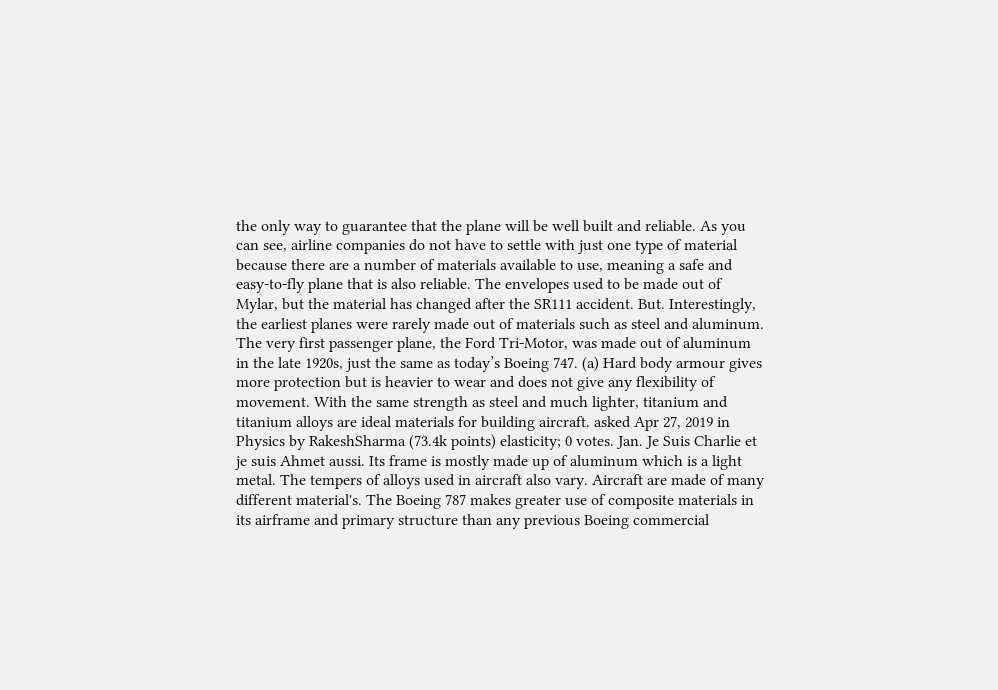the only way to guarantee that the plane will be well built and reliable. As you can see, airline companies do not have to settle with just one type of material because there are a number of materials available to use, meaning a safe and easy-to-fly plane that is also reliable. The envelopes used to be made out of Mylar, but the material has changed after the SR111 accident. But. Interestingly, the earliest planes were rarely made out of materials such as steel and aluminum. The very first passenger plane, the Ford Tri-Motor, was made out of aluminum in the late 1920s, just the same as today’s Boeing 747. (a) Hard body armour gives more protection but is heavier to wear and does not give any flexibility of movement. With the same strength as steel and much lighter, titanium and titanium alloys are ideal materials for building aircraft. asked Apr 27, 2019 in Physics by RakeshSharma (73.4k points) elasticity; 0 votes. Jan. Je Suis Charlie et je suis Ahmet aussi. Its frame is mostly made up of aluminum which is a light metal. The tempers of alloys used in aircraft also vary. Aircraft are made of many different material's. The Boeing 787 makes greater use of composite materials in its airframe and primary structure than any previous Boeing commercial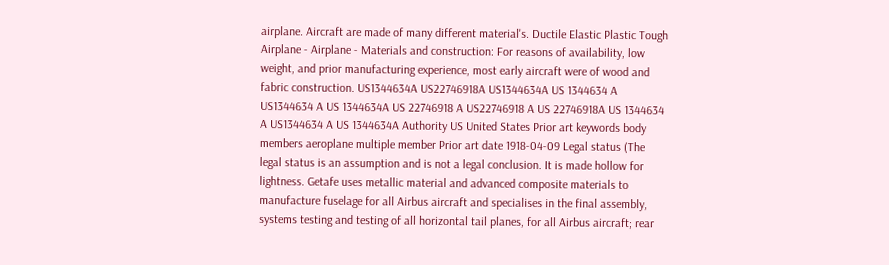airplane. Aircraft are made of many different material's. Ductile Elastic Plastic Tough Airplane - Airplane - Materials and construction: For reasons of availability, low weight, and prior manufacturing experience, most early aircraft were of wood and fabric construction. US1344634A US22746918A US1344634A US 1344634 A US1344634 A US 1344634A US 22746918 A US22746918 A US 22746918A US 1344634 A US1344634 A US 1344634A Authority US United States Prior art keywords body members aeroplane multiple member Prior art date 1918-04-09 Legal status (The legal status is an assumption and is not a legal conclusion. It is made hollow for lightness. Getafe uses metallic material and advanced composite materials to manufacture fuselage for all Airbus aircraft and specialises in the final assembly, systems testing and testing of all horizontal tail planes, for all Airbus aircraft; rear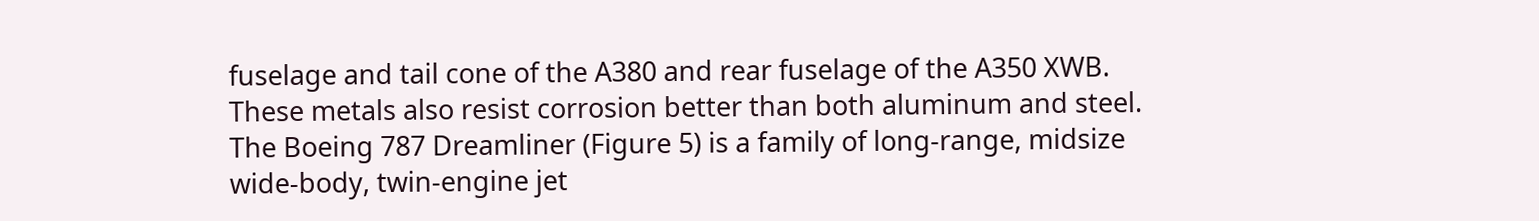fuselage and tail cone of the A380 and rear fuselage of the A350 XWB. These metals also resist corrosion better than both aluminum and steel. The Boeing 787 Dreamliner (Figure 5) is a family of long-range, midsize wide-body, twin-engine jet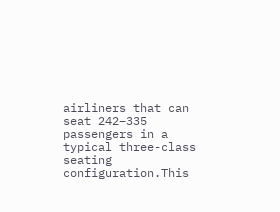airliners that can seat 242–335 passengers in a typical three-class seating configuration.This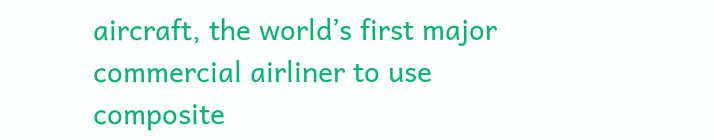aircraft, the world’s first major commercial airliner to use composite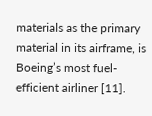materials as the primary material in its airframe, is Boeing’s most fuel-efficient airliner [11].